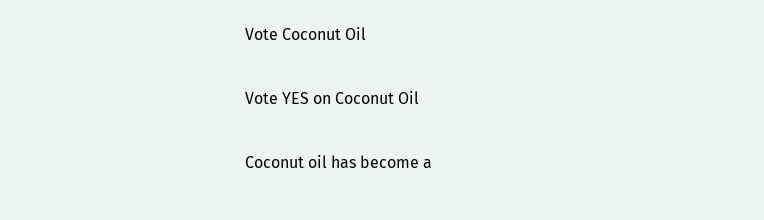Vote Coconut Oil

Vote YES on Coconut Oil

Coconut oil has become a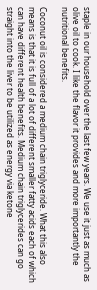staple in our household over the last few years. We use it just as much as olive oil to cook. I like the flavor it provides and more importantly the nutritional benefits.

Coconut oil is considered a medium chain triglyceride. What this also means is that it is full of a lot of different smaller fatty acids each of which can have different health benefits. Medium chain triglycerides can go straight into the liver to be utilized as energy via ketone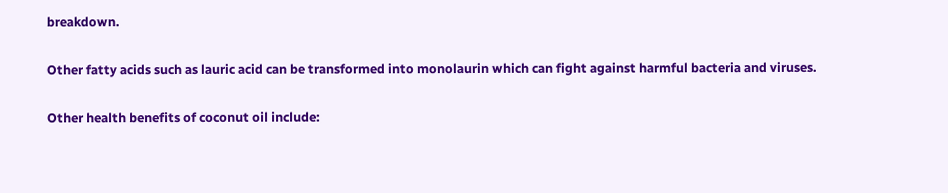breakdown.

Other fatty acids such as lauric acid can be transformed into monolaurin which can fight against harmful bacteria and viruses.

Other health benefits of coconut oil include: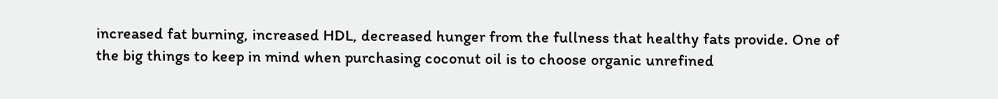increased fat burning, increased HDL, decreased hunger from the fullness that healthy fats provide. One of the big things to keep in mind when purchasing coconut oil is to choose organic unrefined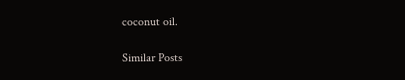coconut oil.

Similar Posts